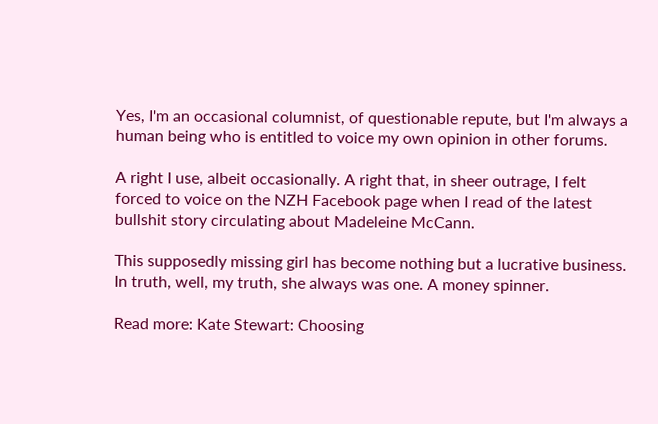Yes, I'm an occasional columnist, of questionable repute, but I'm always a human being who is entitled to voice my own opinion in other forums.

A right I use, albeit occasionally. A right that, in sheer outrage, I felt forced to voice on the NZH Facebook page when I read of the latest bullshit story circulating about Madeleine McCann.

This supposedly missing girl has become nothing but a lucrative business.
In truth, well, my truth, she always was one. A money spinner.

Read more: Kate Stewart: Choosing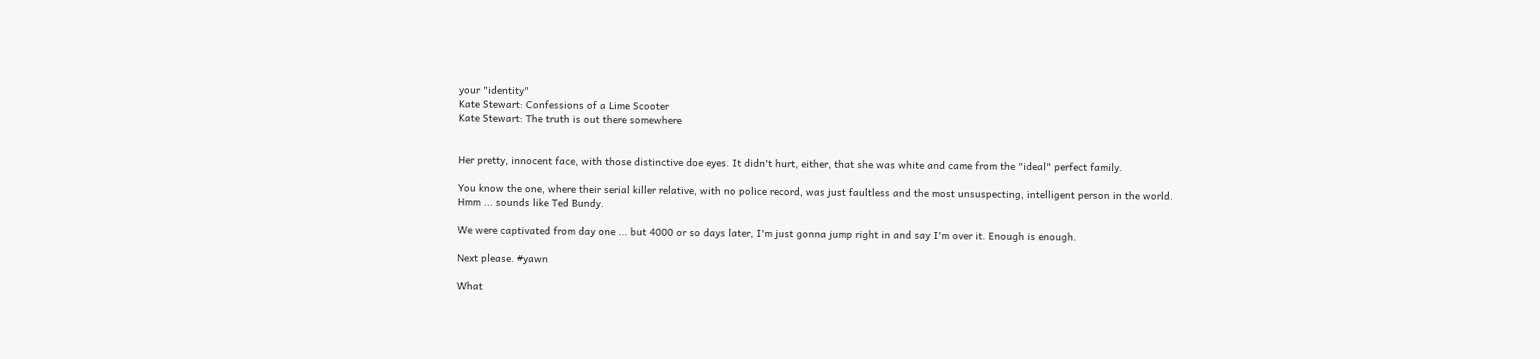your "identity"
Kate Stewart: Confessions of a Lime Scooter
Kate Stewart: The truth is out there somewhere


Her pretty, innocent face, with those distinctive doe eyes. It didn't hurt, either, that she was white and came from the "ideal" perfect family.

You know the one, where their serial killer relative, with no police record, was just faultless and the most unsuspecting, intelligent person in the world.
Hmm ... sounds like Ted Bundy.

We were captivated from day one ... but 4000 or so days later, I'm just gonna jump right in and say I'm over it. Enough is enough.

Next please. #yawn

What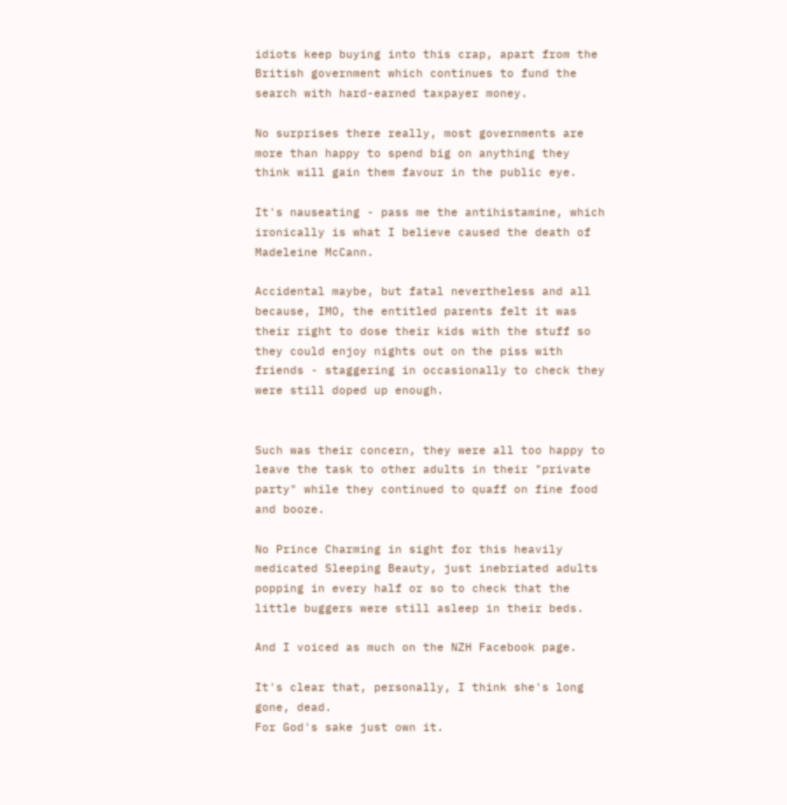idiots keep buying into this crap, apart from the British government which continues to fund the search with hard-earned taxpayer money.

No surprises there really, most governments are more than happy to spend big on anything they think will gain them favour in the public eye.

It's nauseating - pass me the antihistamine, which ironically is what I believe caused the death of Madeleine McCann.

Accidental maybe, but fatal nevertheless and all because, IMO, the entitled parents felt it was their right to dose their kids with the stuff so they could enjoy nights out on the piss with friends - staggering in occasionally to check they were still doped up enough.


Such was their concern, they were all too happy to leave the task to other adults in their "private party" while they continued to quaff on fine food and booze.

No Prince Charming in sight for this heavily medicated Sleeping Beauty, just inebriated adults popping in every half or so to check that the little buggers were still asleep in their beds.

And I voiced as much on the NZH Facebook page.

It's clear that, personally, I think she's long gone, dead.
For God's sake just own it.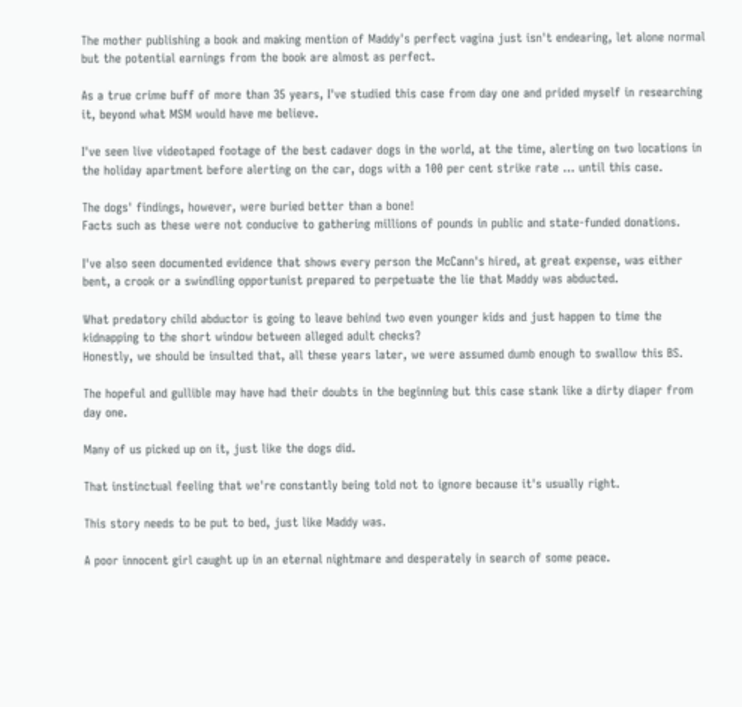The mother publishing a book and making mention of Maddy's perfect vagina just isn't endearing, let alone normal but the potential earnings from the book are almost as perfect.

As a true crime buff of more than 35 years, I've studied this case from day one and prided myself in researching it, beyond what MSM would have me believe.

I've seen live videotaped footage of the best cadaver dogs in the world, at the time, alerting on two locations in the holiday apartment before alerting on the car, dogs with a 100 per cent strike rate ... until this case.

The dogs' findings, however, were buried better than a bone!
Facts such as these were not conducive to gathering millions of pounds in public and state-funded donations.

I've also seen documented evidence that shows every person the McCann's hired, at great expense, was either bent, a crook or a swindling opportunist prepared to perpetuate the lie that Maddy was abducted.

What predatory child abductor is going to leave behind two even younger kids and just happen to time the kidnapping to the short window between alleged adult checks?
Honestly, we should be insulted that, all these years later, we were assumed dumb enough to swallow this BS.

The hopeful and gullible may have had their doubts in the beginning but this case stank like a dirty diaper from day one.

Many of us picked up on it, just like the dogs did.

That instinctual feeling that we're constantly being told not to ignore because it's usually right.

This story needs to be put to bed, just like Maddy was.

A poor innocent girl caught up in an eternal nightmare and desperately in search of some peace.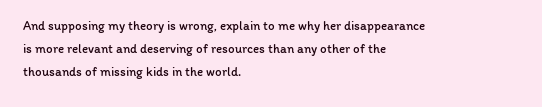And supposing my theory is wrong, explain to me why her disappearance is more relevant and deserving of resources than any other of the thousands of missing kids in the world.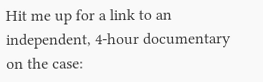Hit me up for a link to an independent, 4-hour documentary on the case: